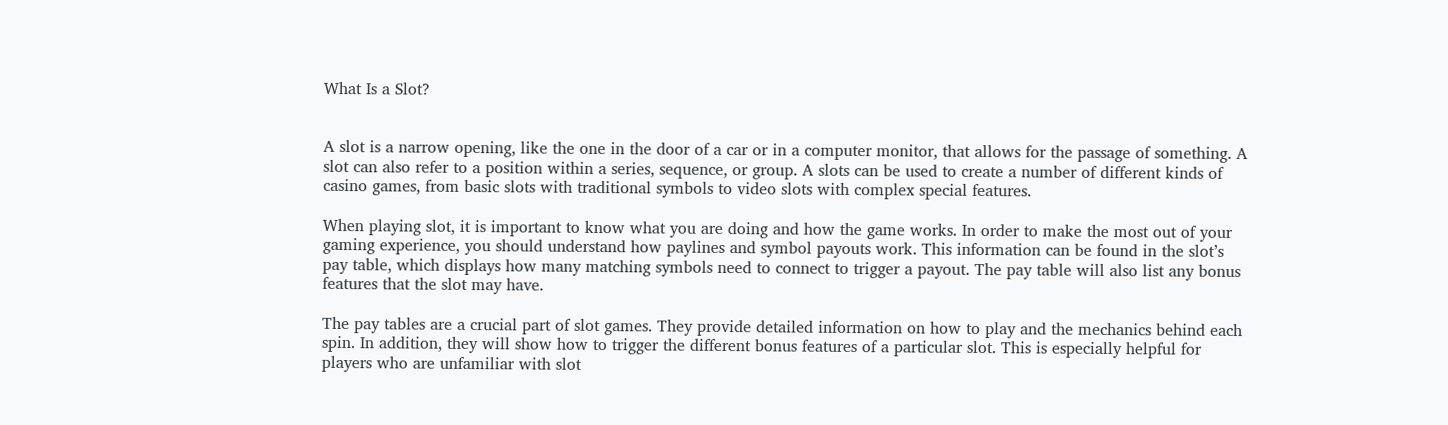What Is a Slot?


A slot is a narrow opening, like the one in the door of a car or in a computer monitor, that allows for the passage of something. A slot can also refer to a position within a series, sequence, or group. A slots can be used to create a number of different kinds of casino games, from basic slots with traditional symbols to video slots with complex special features.

When playing slot, it is important to know what you are doing and how the game works. In order to make the most out of your gaming experience, you should understand how paylines and symbol payouts work. This information can be found in the slot’s pay table, which displays how many matching symbols need to connect to trigger a payout. The pay table will also list any bonus features that the slot may have.

The pay tables are a crucial part of slot games. They provide detailed information on how to play and the mechanics behind each spin. In addition, they will show how to trigger the different bonus features of a particular slot. This is especially helpful for players who are unfamiliar with slot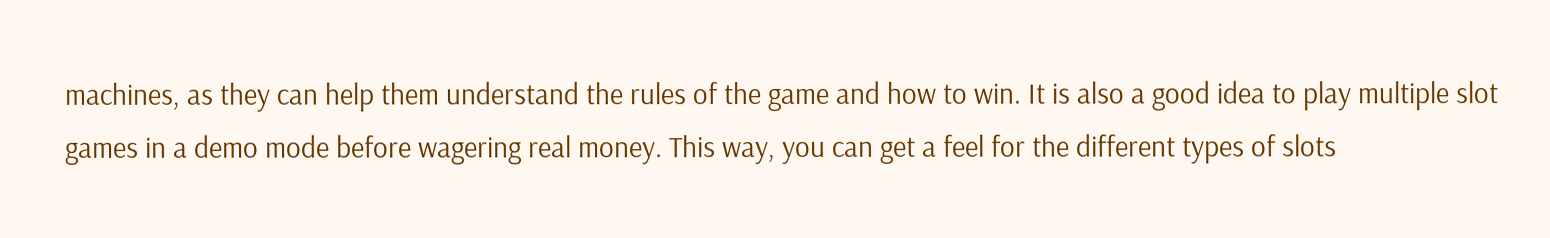machines, as they can help them understand the rules of the game and how to win. It is also a good idea to play multiple slot games in a demo mode before wagering real money. This way, you can get a feel for the different types of slots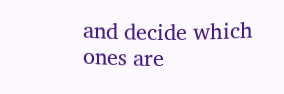and decide which ones are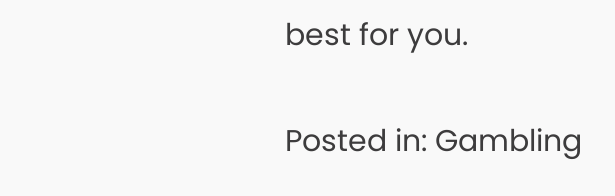best for you.

Posted in: Gambling